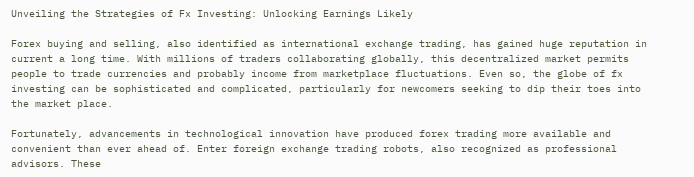Unveiling the Strategies of Fx Investing: Unlocking Earnings Likely

Forex buying and selling, also identified as international exchange trading, has gained huge reputation in current a long time. With millions of traders collaborating globally, this decentralized market permits people to trade currencies and probably income from marketplace fluctuations. Even so, the globe of fx investing can be sophisticated and complicated, particularly for newcomers seeking to dip their toes into the market place.

Fortunately, advancements in technological innovation have produced forex trading more available and convenient than ever ahead of. Enter foreign exchange trading robots, also recognized as professional advisors. These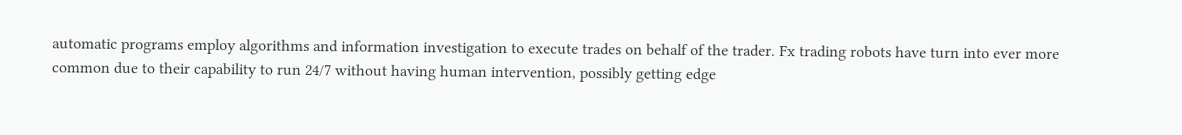automatic programs employ algorithms and information investigation to execute trades on behalf of the trader. Fx trading robots have turn into ever more common due to their capability to run 24/7 without having human intervention, possibly getting edge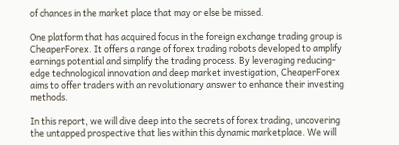of chances in the market place that may or else be missed.

One platform that has acquired focus in the foreign exchange trading group is CheaperForex. It offers a range of forex trading robots developed to amplify earnings potential and simplify the trading process. By leveraging reducing-edge technological innovation and deep market investigation, CheaperForex aims to offer traders with an revolutionary answer to enhance their investing methods.

In this report, we will dive deep into the secrets of forex trading, uncovering the untapped prospective that lies within this dynamic marketplace. We will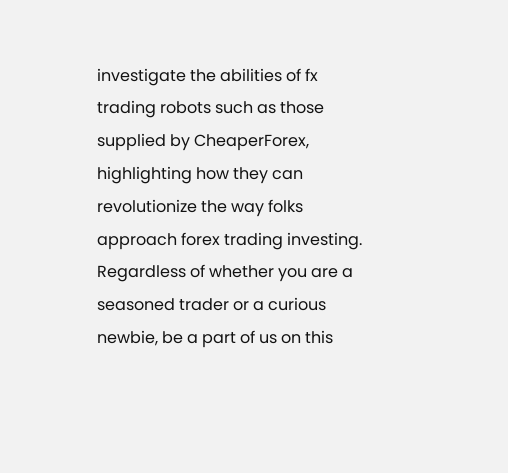investigate the abilities of fx trading robots such as those supplied by CheaperForex, highlighting how they can revolutionize the way folks approach forex trading investing. Regardless of whether you are a seasoned trader or a curious newbie, be a part of us on this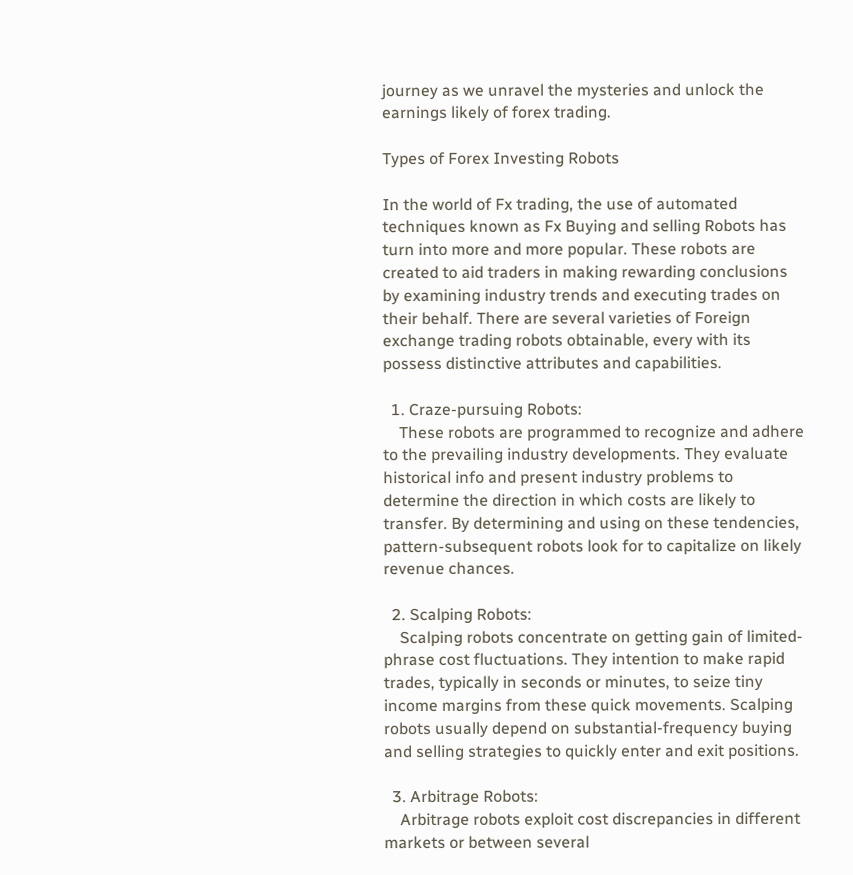journey as we unravel the mysteries and unlock the earnings likely of forex trading.

Types of Forex Investing Robots

In the world of Fx trading, the use of automated techniques known as Fx Buying and selling Robots has turn into more and more popular. These robots are created to aid traders in making rewarding conclusions by examining industry trends and executing trades on their behalf. There are several varieties of Foreign exchange trading robots obtainable, every with its possess distinctive attributes and capabilities.

  1. Craze-pursuing Robots:
    These robots are programmed to recognize and adhere to the prevailing industry developments. They evaluate historical info and present industry problems to determine the direction in which costs are likely to transfer. By determining and using on these tendencies, pattern-subsequent robots look for to capitalize on likely revenue chances.

  2. Scalping Robots:
    Scalping robots concentrate on getting gain of limited-phrase cost fluctuations. They intention to make rapid trades, typically in seconds or minutes, to seize tiny income margins from these quick movements. Scalping robots usually depend on substantial-frequency buying and selling strategies to quickly enter and exit positions.

  3. Arbitrage Robots:
    Arbitrage robots exploit cost discrepancies in different markets or between several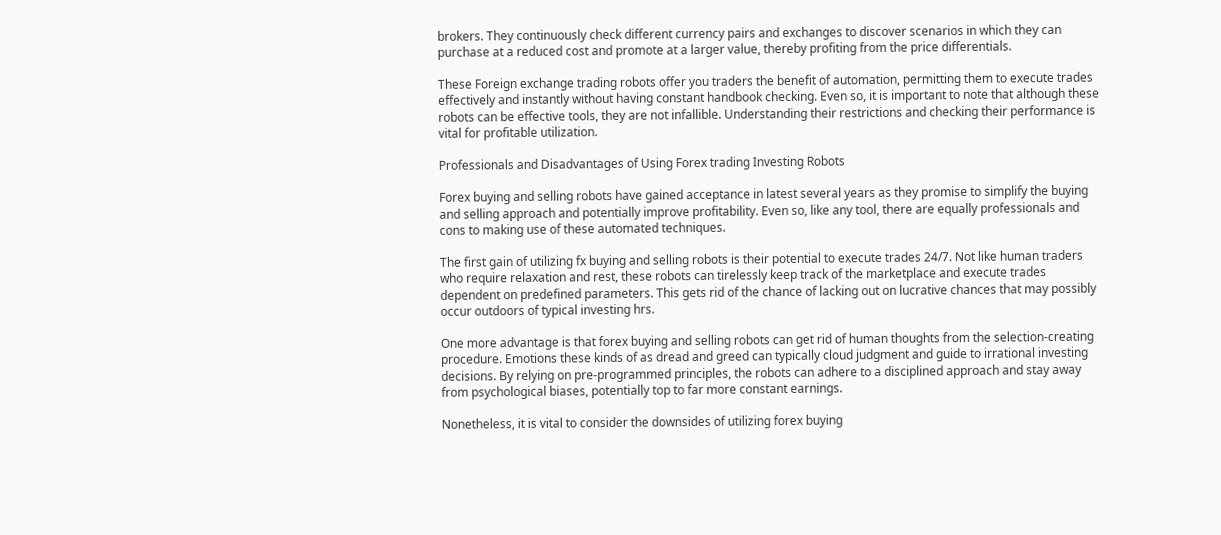brokers. They continuously check different currency pairs and exchanges to discover scenarios in which they can purchase at a reduced cost and promote at a larger value, thereby profiting from the price differentials.

These Foreign exchange trading robots offer you traders the benefit of automation, permitting them to execute trades effectively and instantly without having constant handbook checking. Even so, it is important to note that although these robots can be effective tools, they are not infallible. Understanding their restrictions and checking their performance is vital for profitable utilization.

Professionals and Disadvantages of Using Forex trading Investing Robots

Forex buying and selling robots have gained acceptance in latest several years as they promise to simplify the buying and selling approach and potentially improve profitability. Even so, like any tool, there are equally professionals and cons to making use of these automated techniques.

The first gain of utilizing fx buying and selling robots is their potential to execute trades 24/7. Not like human traders who require relaxation and rest, these robots can tirelessly keep track of the marketplace and execute trades dependent on predefined parameters. This gets rid of the chance of lacking out on lucrative chances that may possibly occur outdoors of typical investing hrs.

One more advantage is that forex buying and selling robots can get rid of human thoughts from the selection-creating procedure. Emotions these kinds of as dread and greed can typically cloud judgment and guide to irrational investing decisions. By relying on pre-programmed principles, the robots can adhere to a disciplined approach and stay away from psychological biases, potentially top to far more constant earnings.

Nonetheless, it is vital to consider the downsides of utilizing forex buying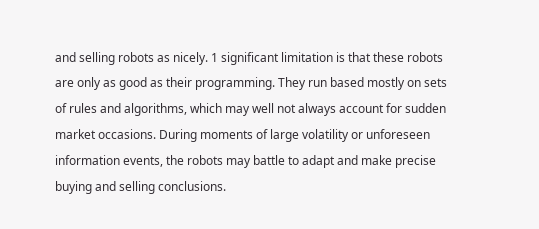and selling robots as nicely. 1 significant limitation is that these robots are only as good as their programming. They run based mostly on sets of rules and algorithms, which may well not always account for sudden market occasions. During moments of large volatility or unforeseen information events, the robots may battle to adapt and make precise buying and selling conclusions.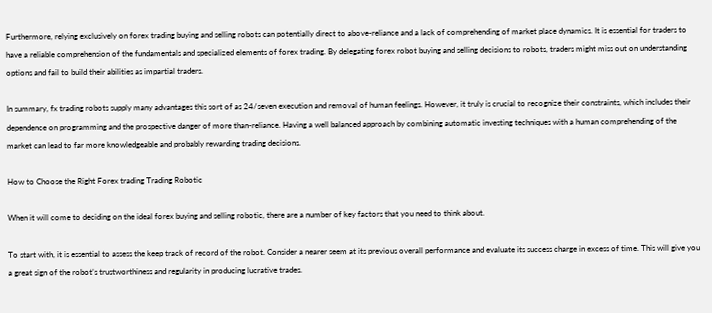Furthermore, relying exclusively on forex trading buying and selling robots can potentially direct to above-reliance and a lack of comprehending of market place dynamics. It is essential for traders to have a reliable comprehension of the fundamentals and specialized elements of forex trading. By delegating forex robot buying and selling decisions to robots, traders might miss out on understanding options and fail to build their abilities as impartial traders.

In summary, fx trading robots supply many advantages this sort of as 24/seven execution and removal of human feelings. However, it truly is crucial to recognize their constraints, which includes their dependence on programming and the prospective danger of more than-reliance. Having a well balanced approach by combining automatic investing techniques with a human comprehending of the market can lead to far more knowledgeable and probably rewarding trading decisions.

How to Choose the Right Forex trading Trading Robotic

When it will come to deciding on the ideal forex buying and selling robotic, there are a number of key factors that you need to think about.

To start with, it is essential to assess the keep track of record of the robot. Consider a nearer seem at its previous overall performance and evaluate its success charge in excess of time. This will give you a great sign of the robot’s trustworthiness and regularity in producing lucrative trades.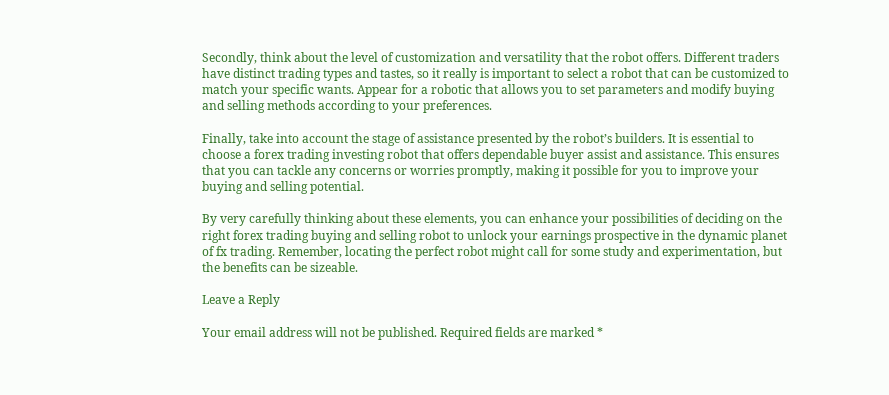Secondly, think about the level of customization and versatility that the robot offers. Different traders have distinct trading types and tastes, so it really is important to select a robot that can be customized to match your specific wants. Appear for a robotic that allows you to set parameters and modify buying and selling methods according to your preferences.

Finally, take into account the stage of assistance presented by the robot’s builders. It is essential to choose a forex trading investing robot that offers dependable buyer assist and assistance. This ensures that you can tackle any concerns or worries promptly, making it possible for you to improve your buying and selling potential.

By very carefully thinking about these elements, you can enhance your possibilities of deciding on the right forex trading buying and selling robot to unlock your earnings prospective in the dynamic planet of fx trading. Remember, locating the perfect robot might call for some study and experimentation, but the benefits can be sizeable.

Leave a Reply

Your email address will not be published. Required fields are marked *